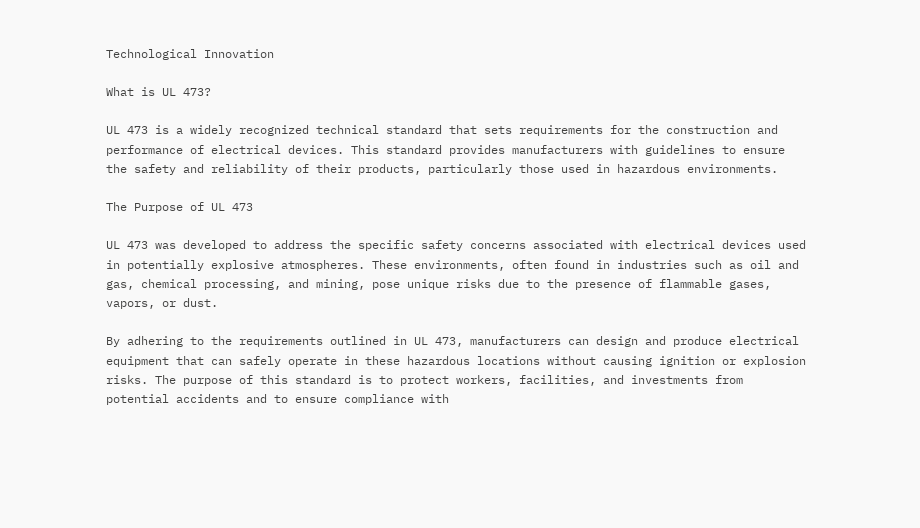Technological Innovation

What is UL 473?

UL 473 is a widely recognized technical standard that sets requirements for the construction and performance of electrical devices. This standard provides manufacturers with guidelines to ensure the safety and reliability of their products, particularly those used in hazardous environments.

The Purpose of UL 473

UL 473 was developed to address the specific safety concerns associated with electrical devices used in potentially explosive atmospheres. These environments, often found in industries such as oil and gas, chemical processing, and mining, pose unique risks due to the presence of flammable gases, vapors, or dust.

By adhering to the requirements outlined in UL 473, manufacturers can design and produce electrical equipment that can safely operate in these hazardous locations without causing ignition or explosion risks. The purpose of this standard is to protect workers, facilities, and investments from potential accidents and to ensure compliance with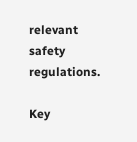relevant safety regulations.

Key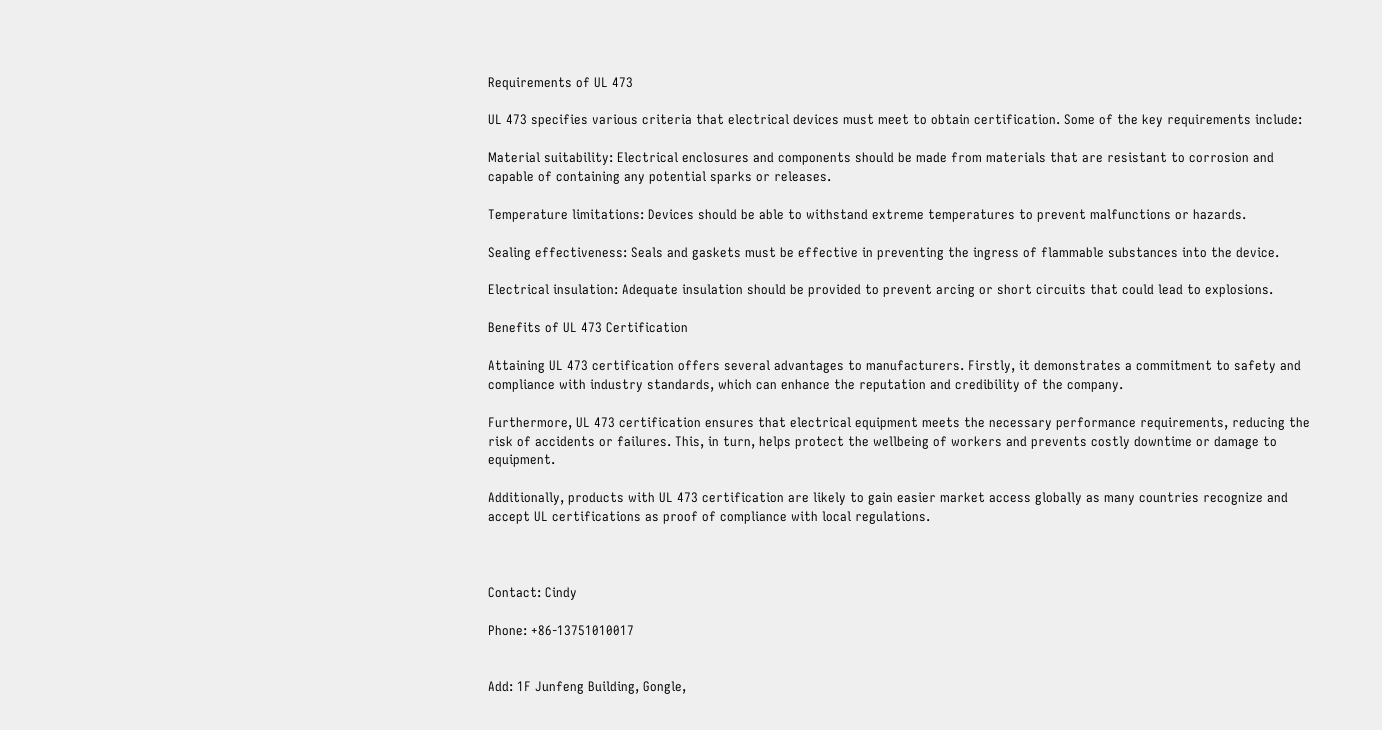Requirements of UL 473

UL 473 specifies various criteria that electrical devices must meet to obtain certification. Some of the key requirements include:

Material suitability: Electrical enclosures and components should be made from materials that are resistant to corrosion and capable of containing any potential sparks or releases.

Temperature limitations: Devices should be able to withstand extreme temperatures to prevent malfunctions or hazards.

Sealing effectiveness: Seals and gaskets must be effective in preventing the ingress of flammable substances into the device.

Electrical insulation: Adequate insulation should be provided to prevent arcing or short circuits that could lead to explosions.

Benefits of UL 473 Certification

Attaining UL 473 certification offers several advantages to manufacturers. Firstly, it demonstrates a commitment to safety and compliance with industry standards, which can enhance the reputation and credibility of the company.

Furthermore, UL 473 certification ensures that electrical equipment meets the necessary performance requirements, reducing the risk of accidents or failures. This, in turn, helps protect the wellbeing of workers and prevents costly downtime or damage to equipment.

Additionally, products with UL 473 certification are likely to gain easier market access globally as many countries recognize and accept UL certifications as proof of compliance with local regulations.



Contact: Cindy

Phone: +86-13751010017


Add: 1F Junfeng Building, Gongle,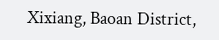Xixiang, Baoan District,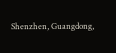Shenzhen, Guangdong,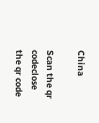China

Scan the qr codeclose
the qr code